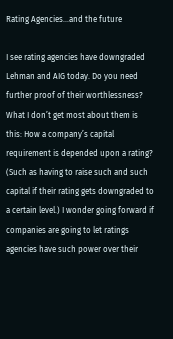Rating Agencies...and the future

I see rating agencies have downgraded Lehman and AIG today. Do you need further proof of their worthlessness? What I don’t get most about them is this: How a company’s capital requirement is depended upon a rating? (Such as having to raise such and such capital if their rating gets downgraded to a certain level.) I wonder going forward if companies are going to let ratings agencies have such power over their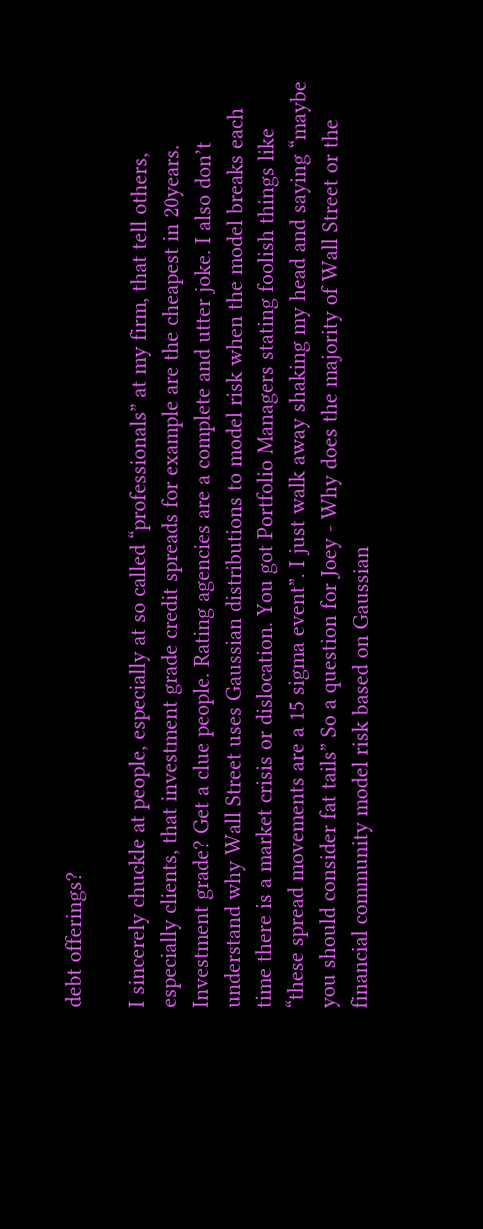debt offerings?

I sincerely chuckle at people, especially at so called “professionals” at my firm, that tell others, especially clients, that investment grade credit spreads for example are the cheapest in 20years. Investment grade? Get a clue people. Rating agencies are a complete and utter joke. I also don’t understand why Wall Street uses Gaussian distributions to model risk when the model breaks each time there is a market crisis or dislocation. You got Portfolio Managers stating foolish things like “these spread movements are a 15 sigma event”. I just walk away shaking my head and saying “maybe you should consider fat tails” So a question for Joey - Why does the majority of Wall Street or the financial community model risk based on Gaussian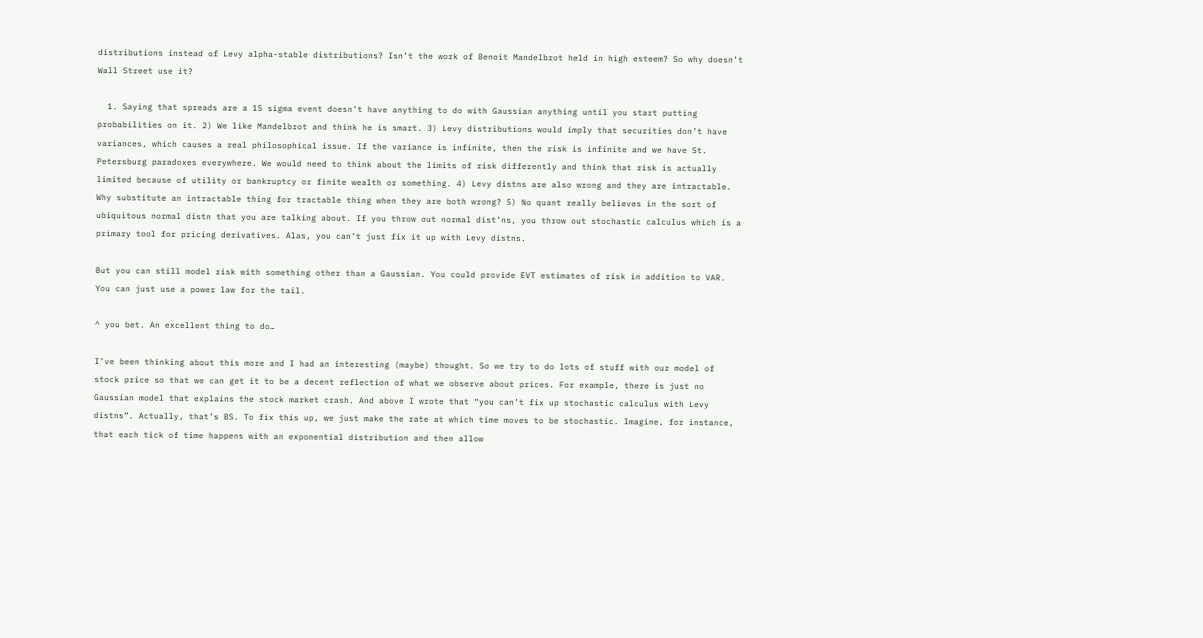distributions instead of Levy alpha-stable distributions? Isn’t the work of Benoit Mandelbrot held in high esteem? So why doesn’t Wall Street use it?

  1. Saying that spreads are a 15 sigma event doesn’t have anything to do with Gaussian anything until you start putting probabilities on it. 2) We like Mandelbrot and think he is smart. 3) Levy distributions would imply that securities don’t have variances, which causes a real philosophical issue. If the variance is infinite, then the risk is infinite and we have St. Petersburg paradoxes everywhere. We would need to think about the limits of risk differently and think that risk is actually limited because of utility or bankruptcy or finite wealth or something. 4) Levy distns are also wrong and they are intractable. Why substitute an intractable thing for tractable thing when they are both wrong? 5) No quant really believes in the sort of ubiquitous normal distn that you are talking about. If you throw out normal dist’ns, you throw out stochastic calculus which is a primary tool for pricing derivatives. Alas, you can’t just fix it up with Levy distns.

But you can still model risk with something other than a Gaussian. You could provide EVT estimates of risk in addition to VAR. You can just use a power law for the tail.

^ you bet. An excellent thing to do…

I’ve been thinking about this more and I had an interesting (maybe) thought. So we try to do lots of stuff with our model of stock price so that we can get it to be a decent reflection of what we observe about prices. For example, there is just no Gaussian model that explains the stock market crash. And above I wrote that “you can’t fix up stochastic calculus with Levy distns”. Actually, that’s BS. To fix this up, we just make the rate at which time moves to be stochastic. Imagine, for instance, that each tick of time happens with an exponential distribution and then allow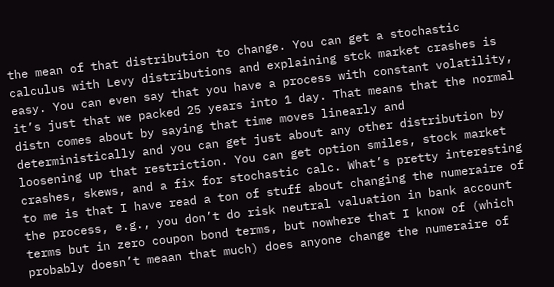the mean of that distribution to change. You can get a stochastic calculus with Levy distributions and explaining stck market crashes is easy. You can even say that you have a process with constant volatility, it’s just that we packed 25 years into 1 day. That means that the normal distn comes about by saying that time moves linearly and deterministically and you can get just about any other distribution by loosening up that restriction. You can get option smiles, stock market crashes, skews, and a fix for stochastic calc. What’s pretty interesting to me is that I have read a ton of stuff about changing the numeraire of the process, e.g., you don’t do risk neutral valuation in bank account terms but in zero coupon bond terms, but nowhere that I know of (which probably doesn’t meaan that much) does anyone change the numeraire of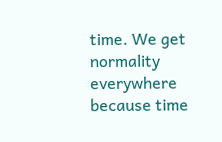time. We get normality everywhere because time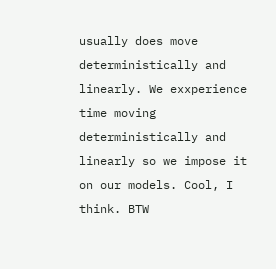usually does move deterministically and linearly. We exxperience time moving deterministically and linearly so we impose it on our models. Cool, I think. BTW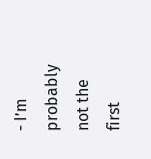- I’m probably not the first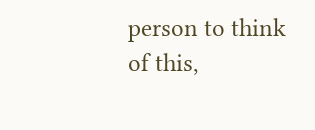person to think of this,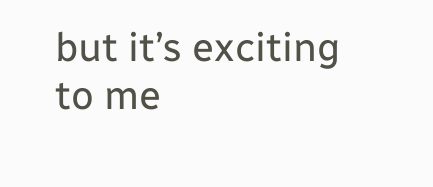but it’s exciting to me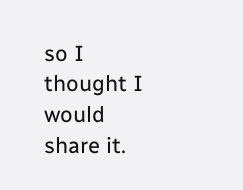so I thought I would share it.